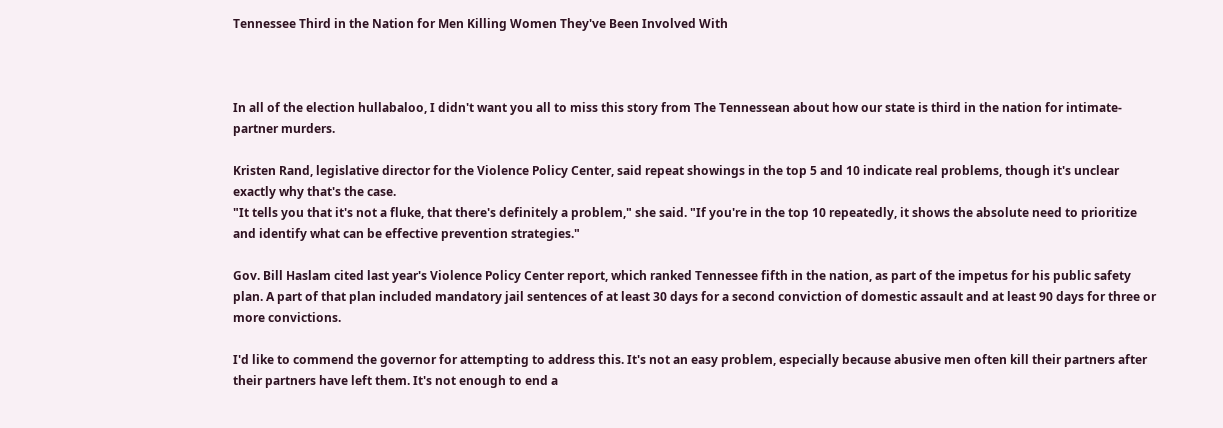Tennessee Third in the Nation for Men Killing Women They've Been Involved With



In all of the election hullabaloo, I didn't want you all to miss this story from The Tennessean about how our state is third in the nation for intimate-partner murders.

Kristen Rand, legislative director for the Violence Policy Center, said repeat showings in the top 5 and 10 indicate real problems, though it's unclear exactly why that's the case.
"It tells you that it's not a fluke, that there's definitely a problem," she said. "If you're in the top 10 repeatedly, it shows the absolute need to prioritize and identify what can be effective prevention strategies."

Gov. Bill Haslam cited last year's Violence Policy Center report, which ranked Tennessee fifth in the nation, as part of the impetus for his public safety plan. A part of that plan included mandatory jail sentences of at least 30 days for a second conviction of domestic assault and at least 90 days for three or more convictions.

I'd like to commend the governor for attempting to address this. It's not an easy problem, especially because abusive men often kill their partners after their partners have left them. It's not enough to end a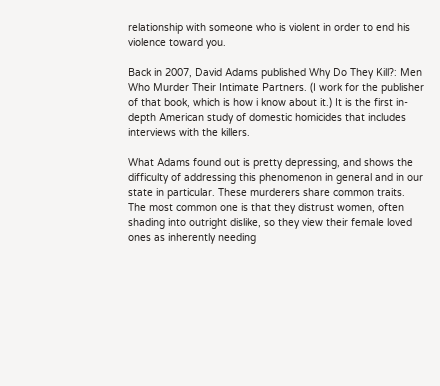relationship with someone who is violent in order to end his violence toward you.

Back in 2007, David Adams published Why Do They Kill?: Men Who Murder Their Intimate Partners. (I work for the publisher of that book, which is how i know about it.) It is the first in-depth American study of domestic homicides that includes interviews with the killers.

What Adams found out is pretty depressing, and shows the difficulty of addressing this phenomenon in general and in our state in particular. These murderers share common traits. The most common one is that they distrust women, often shading into outright dislike, so they view their female loved ones as inherently needing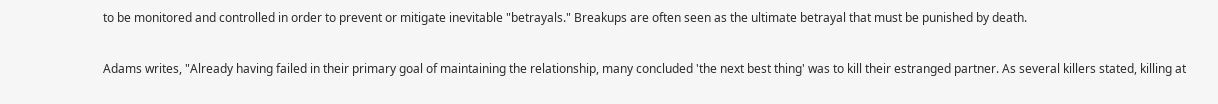to be monitored and controlled in order to prevent or mitigate inevitable "betrayals." Breakups are often seen as the ultimate betrayal that must be punished by death.

Adams writes, "Already having failed in their primary goal of maintaining the relationship, many concluded 'the next best thing' was to kill their estranged partner. As several killers stated, killing at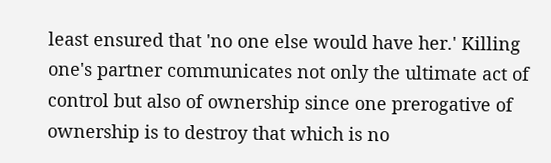least ensured that 'no one else would have her.' Killing one's partner communicates not only the ultimate act of control but also of ownership since one prerogative of ownership is to destroy that which is no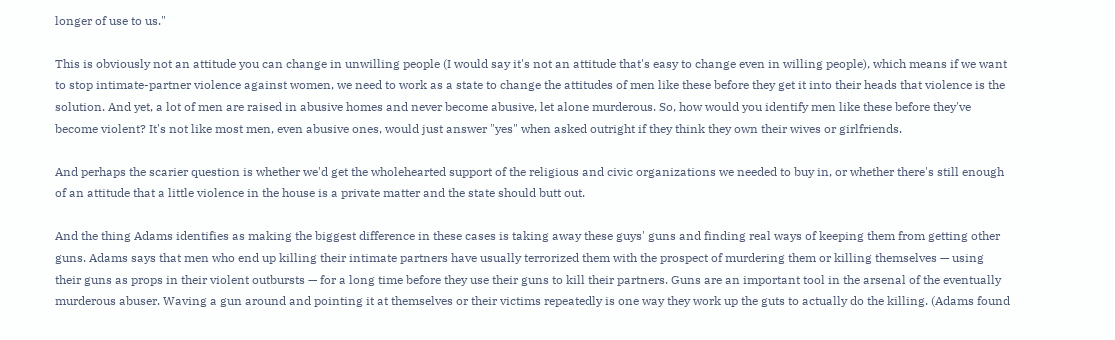longer of use to us."

This is obviously not an attitude you can change in unwilling people (I would say it's not an attitude that's easy to change even in willing people), which means if we want to stop intimate-partner violence against women, we need to work as a state to change the attitudes of men like these before they get it into their heads that violence is the solution. And yet, a lot of men are raised in abusive homes and never become abusive, let alone murderous. So, how would you identify men like these before they've become violent? It's not like most men, even abusive ones, would just answer "yes" when asked outright if they think they own their wives or girlfriends.

And perhaps the scarier question is whether we'd get the wholehearted support of the religious and civic organizations we needed to buy in, or whether there's still enough of an attitude that a little violence in the house is a private matter and the state should butt out.

And the thing Adams identifies as making the biggest difference in these cases is taking away these guys' guns and finding real ways of keeping them from getting other guns. Adams says that men who end up killing their intimate partners have usually terrorized them with the prospect of murdering them or killing themselves — using their guns as props in their violent outbursts — for a long time before they use their guns to kill their partners. Guns are an important tool in the arsenal of the eventually murderous abuser. Waving a gun around and pointing it at themselves or their victims repeatedly is one way they work up the guts to actually do the killing. (Adams found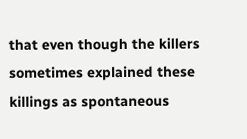that even though the killers sometimes explained these killings as spontaneous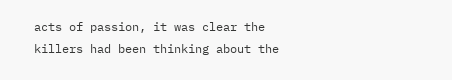acts of passion, it was clear the killers had been thinking about the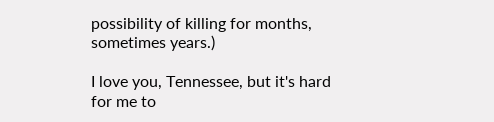possibility of killing for months, sometimes years.)

I love you, Tennessee, but it's hard for me to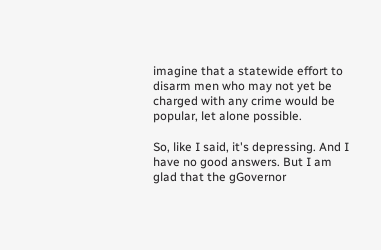imagine that a statewide effort to disarm men who may not yet be charged with any crime would be popular, let alone possible.

So, like I said, it's depressing. And I have no good answers. But I am glad that the gGovernor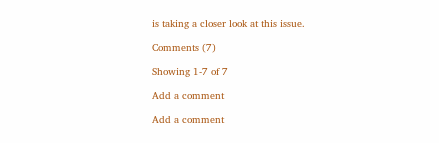is taking a closer look at this issue.

Comments (7)

Showing 1-7 of 7

Add a comment

Add a comment